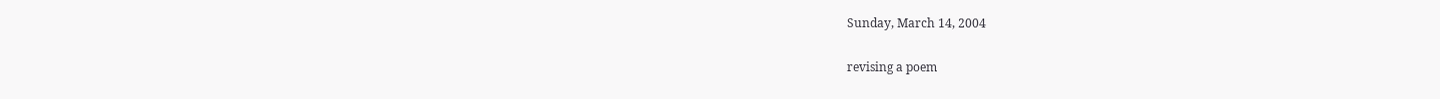Sunday, March 14, 2004

revising a poem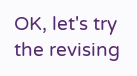OK, let's try the revising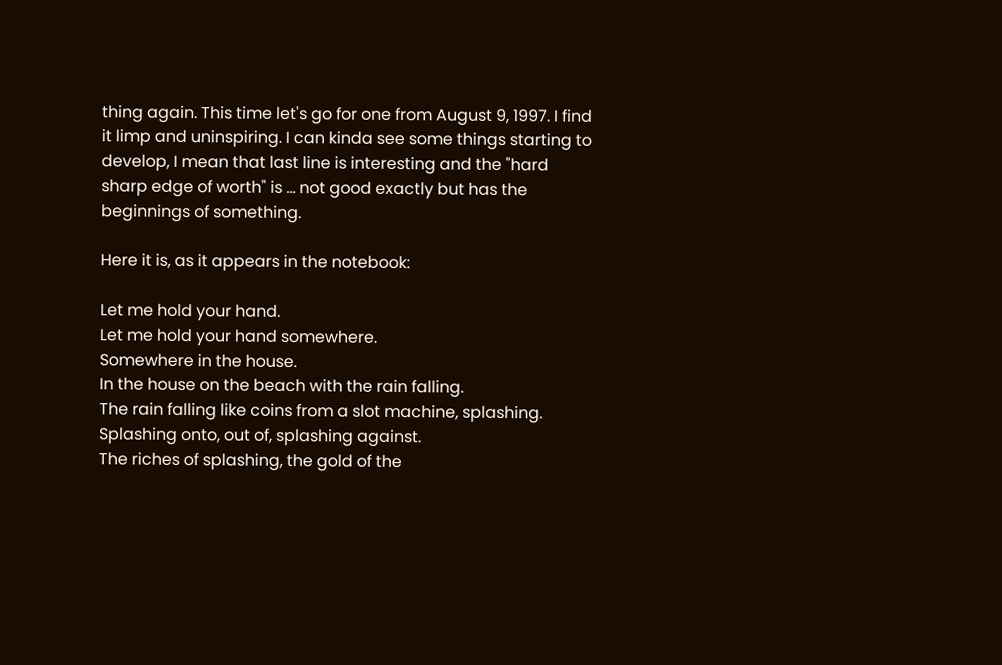thing again. This time let's go for one from August 9, 1997. I find it limp and uninspiring. I can kinda see some things starting to develop, I mean that last line is interesting and the "hard sharp edge of worth" is ... not good exactly but has the beginnings of something.

Here it is, as it appears in the notebook:

Let me hold your hand.
Let me hold your hand somewhere.
Somewhere in the house.
In the house on the beach with the rain falling.
The rain falling like coins from a slot machine, splashing.
Splashing onto, out of, splashing against.
The riches of splashing, the gold of the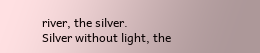river, the silver.
Silver without light, the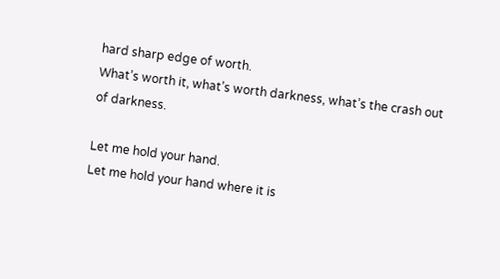hard sharp edge of worth.
What’s worth it, what’s worth darkness, what’s the crash out of darkness.

Let me hold your hand.
Let me hold your hand where it is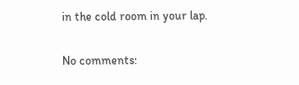in the cold room in your lap.

No comments: